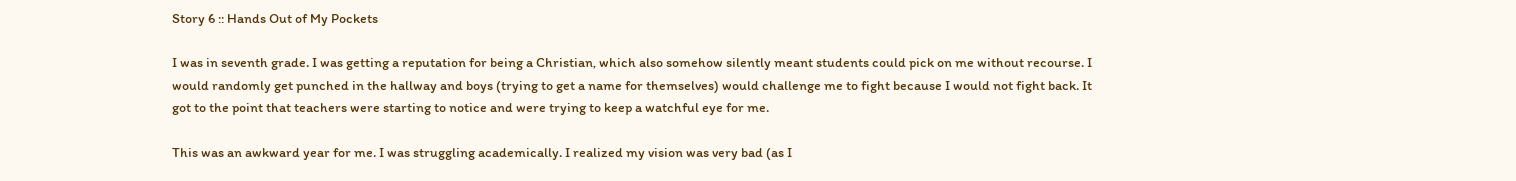Story 6 :: Hands Out of My Pockets

I was in seventh grade. I was getting a reputation for being a Christian, which also somehow silently meant students could pick on me without recourse. I would randomly get punched in the hallway and boys (trying to get a name for themselves) would challenge me to fight because I would not fight back. It got to the point that teachers were starting to notice and were trying to keep a watchful eye for me.

This was an awkward year for me. I was struggling academically. I realized my vision was very bad (as I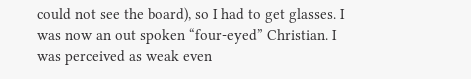could not see the board), so I had to get glasses. I was now an out spoken “four-eyed” Christian. I was perceived as weak even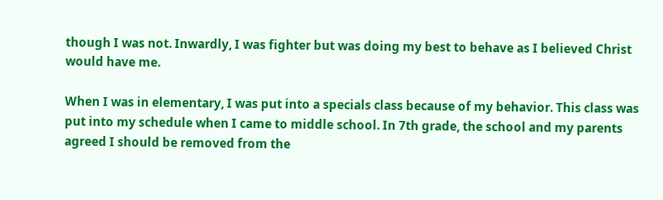though I was not. Inwardly, I was fighter but was doing my best to behave as I believed Christ would have me.

When I was in elementary, I was put into a specials class because of my behavior. This class was put into my schedule when I came to middle school. In 7th grade, the school and my parents agreed I should be removed from the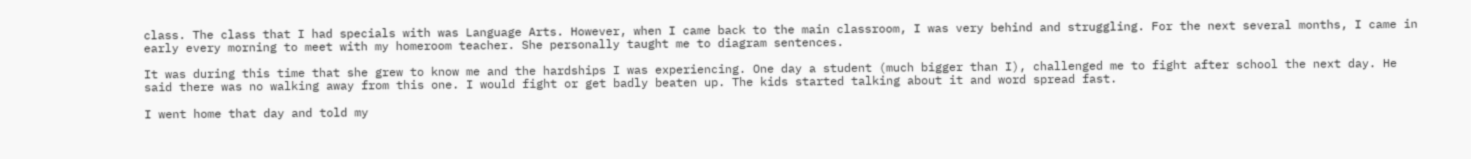class. The class that I had specials with was Language Arts. However, when I came back to the main classroom, I was very behind and struggling. For the next several months, I came in early every morning to meet with my homeroom teacher. She personally taught me to diagram sentences.

It was during this time that she grew to know me and the hardships I was experiencing. One day a student (much bigger than I), challenged me to fight after school the next day. He said there was no walking away from this one. I would fight or get badly beaten up. The kids started talking about it and word spread fast.

I went home that day and told my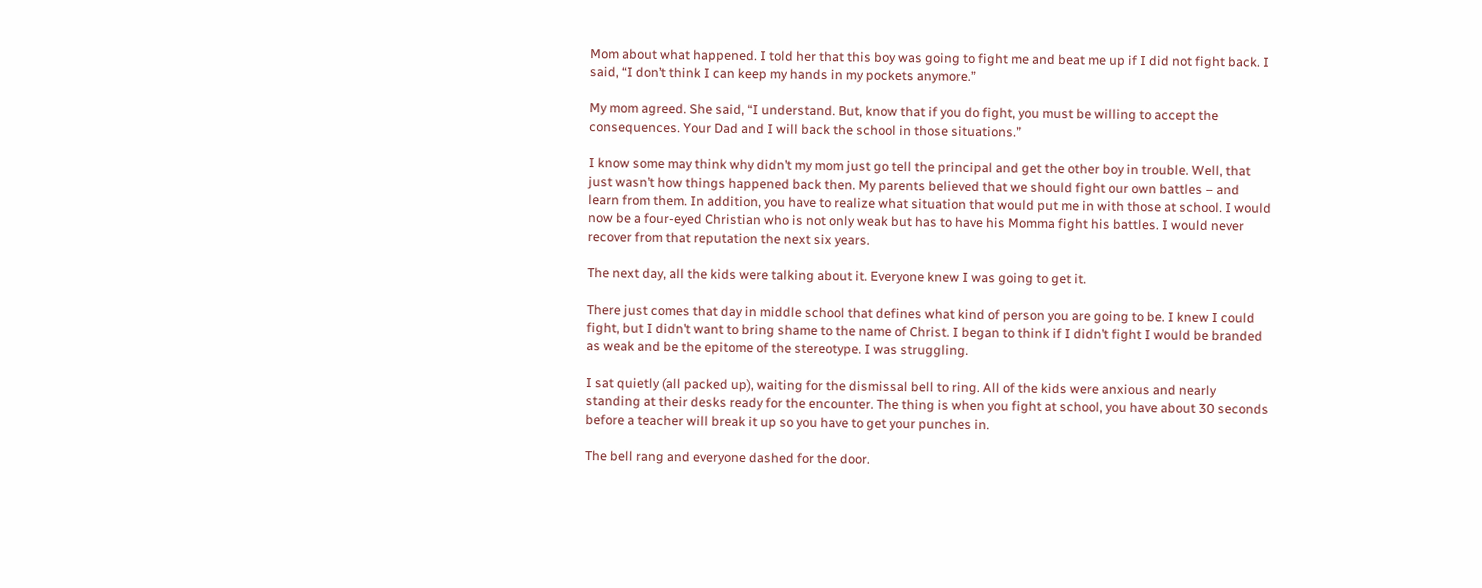Mom about what happened. I told her that this boy was going to fight me and beat me up if I did not fight back. I said, “I don’t think I can keep my hands in my pockets anymore.”

My mom agreed. She said, “I understand. But, know that if you do fight, you must be willing to accept the consequences. Your Dad and I will back the school in those situations.”

I know some may think why didn’t my mom just go tell the principal and get the other boy in trouble. Well, that just wasn’t how things happened back then. My parents believed that we should fight our own battles – and learn from them. In addition, you have to realize what situation that would put me in with those at school. I would now be a four-eyed Christian who is not only weak but has to have his Momma fight his battles. I would never recover from that reputation the next six years.

The next day, all the kids were talking about it. Everyone knew I was going to get it.

There just comes that day in middle school that defines what kind of person you are going to be. I knew I could fight, but I didn’t want to bring shame to the name of Christ. I began to think if I didn’t fight I would be branded as weak and be the epitome of the stereotype. I was struggling.

I sat quietly (all packed up), waiting for the dismissal bell to ring. All of the kids were anxious and nearly standing at their desks ready for the encounter. The thing is when you fight at school, you have about 30 seconds before a teacher will break it up so you have to get your punches in.

The bell rang and everyone dashed for the door.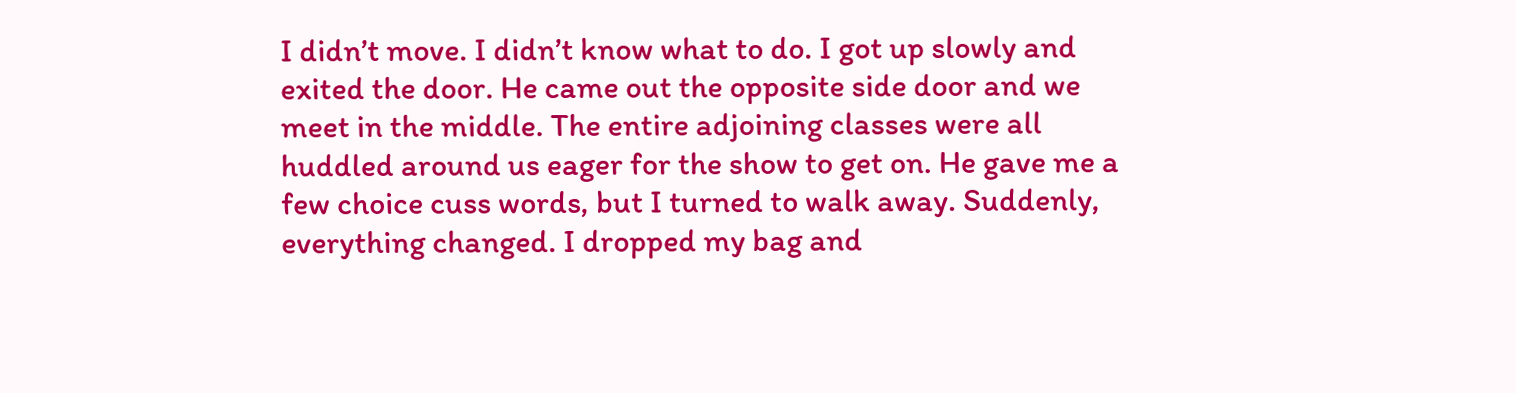I didn’t move. I didn’t know what to do. I got up slowly and exited the door. He came out the opposite side door and we meet in the middle. The entire adjoining classes were all huddled around us eager for the show to get on. He gave me a few choice cuss words, but I turned to walk away. Suddenly, everything changed. I dropped my bag and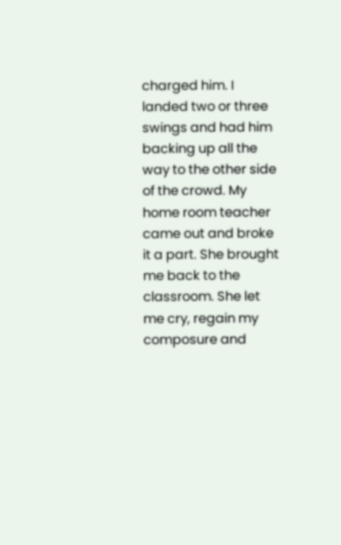charged him. I landed two or three swings and had him backing up all the way to the other side of the crowd. My home room teacher came out and broke it a part. She brought me back to the classroom. She let me cry, regain my composure and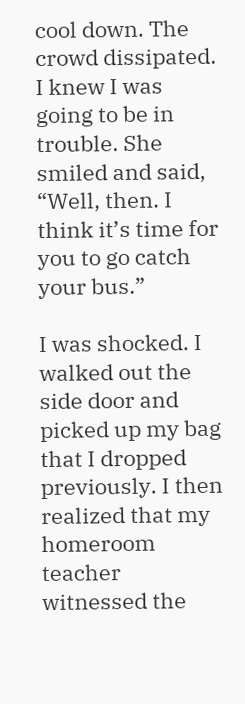cool down. The crowd dissipated. I knew I was going to be in trouble. She smiled and said, “Well, then. I think it’s time for you to go catch your bus.”

I was shocked. I walked out the side door and picked up my bag that I dropped previously. I then realized that my homeroom teacher witnessed the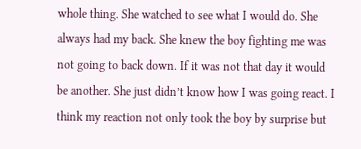whole thing. She watched to see what I would do. She always had my back. She knew the boy fighting me was not going to back down. If it was not that day it would be another. She just didn’t know how I was going react. I think my reaction not only took the boy by surprise but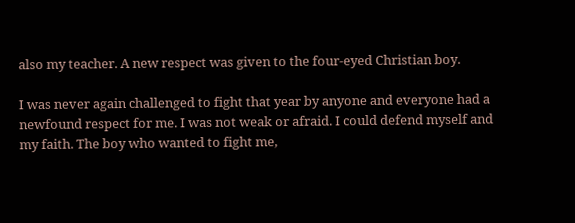also my teacher. A new respect was given to the four-eyed Christian boy.

I was never again challenged to fight that year by anyone and everyone had a newfound respect for me. I was not weak or afraid. I could defend myself and my faith. The boy who wanted to fight me,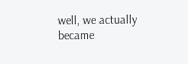well, we actually became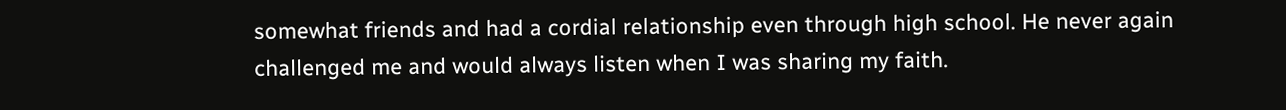somewhat friends and had a cordial relationship even through high school. He never again challenged me and would always listen when I was sharing my faith.